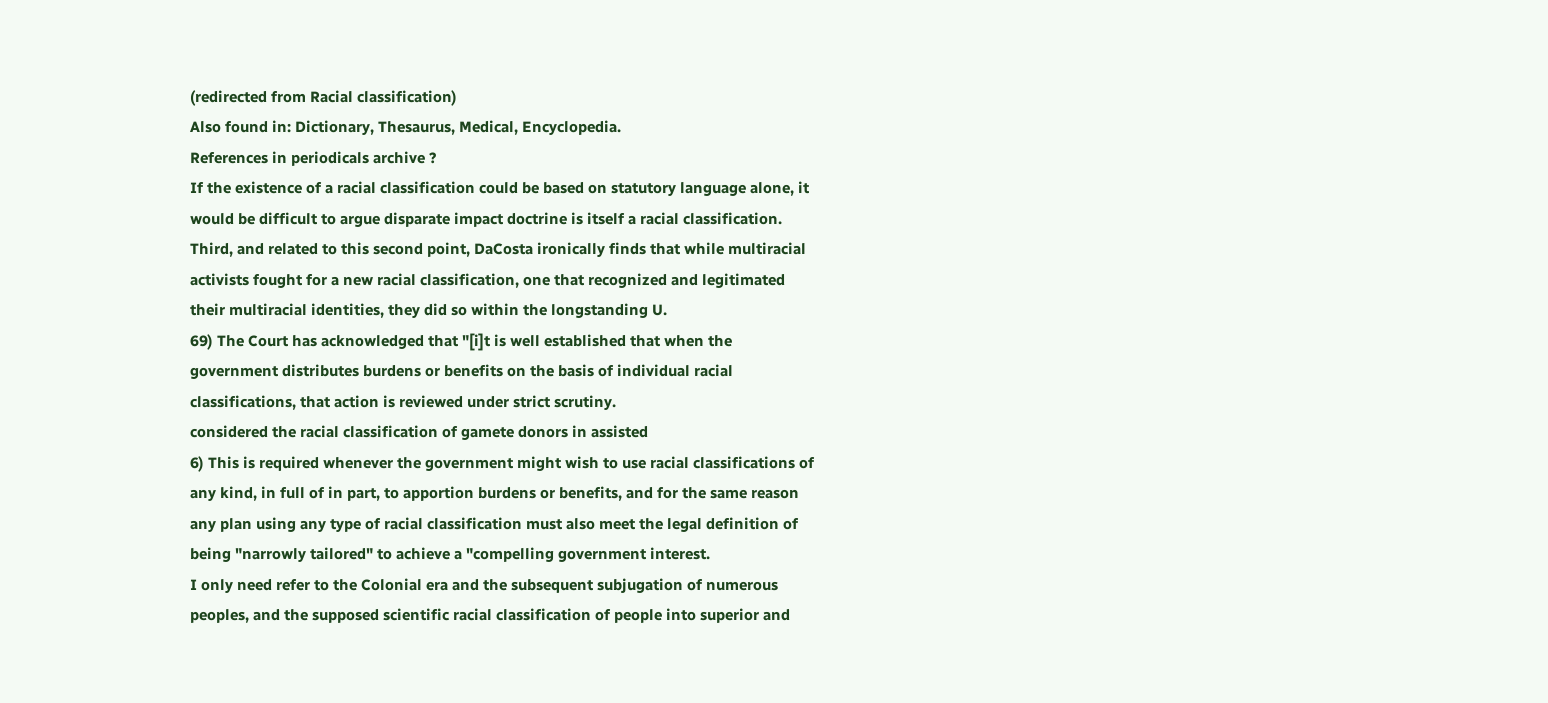(redirected from Racial classification)
Also found in: Dictionary, Thesaurus, Medical, Encyclopedia.
References in periodicals archive ?
If the existence of a racial classification could be based on statutory language alone, it would be difficult to argue disparate impact doctrine is itself a racial classification.
Third, and related to this second point, DaCosta ironically finds that while multiracial activists fought for a new racial classification, one that recognized and legitimated their multiracial identities, they did so within the longstanding U.
69) The Court has acknowledged that "[i]t is well established that when the government distributes burdens or benefits on the basis of individual racial classifications, that action is reviewed under strict scrutiny.
considered the racial classification of gamete donors in assisted
6) This is required whenever the government might wish to use racial classifications of any kind, in full of in part, to apportion burdens or benefits, and for the same reason any plan using any type of racial classification must also meet the legal definition of being "narrowly tailored" to achieve a "compelling government interest.
I only need refer to the Colonial era and the subsequent subjugation of numerous peoples, and the supposed scientific racial classification of people into superior and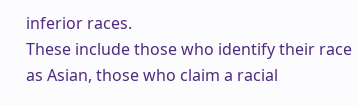inferior races.
These include those who identify their race as Asian, those who claim a racial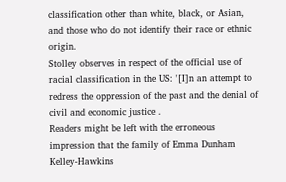classification other than white, black, or Asian, and those who do not identify their race or ethnic origin.
Stolley observes in respect of the official use of racial classification in the US: '[I]n an attempt to redress the oppression of the past and the denial of civil and economic justice .
Readers might be left with the erroneous impression that the family of Emma Dunham Kelley-Hawkins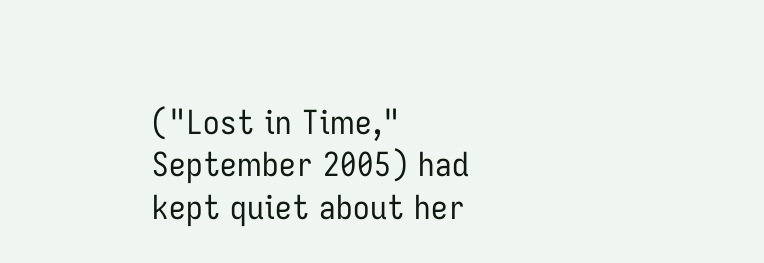("Lost in Time," September 2005) had kept quiet about her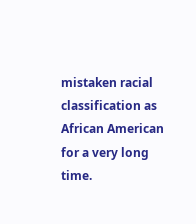mistaken racial classification as African American for a very long time.